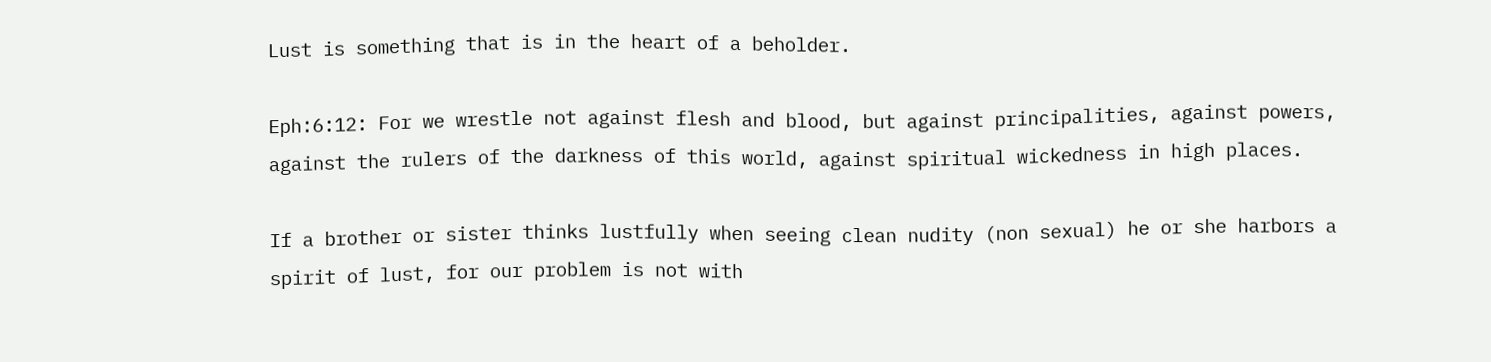Lust is something that is in the heart of a beholder.

Eph:6:12: For we wrestle not against flesh and blood, but against principalities, against powers, against the rulers of the darkness of this world, against spiritual wickedness in high places.

If a brother or sister thinks lustfully when seeing clean nudity (non sexual) he or she harbors a spirit of lust, for our problem is not with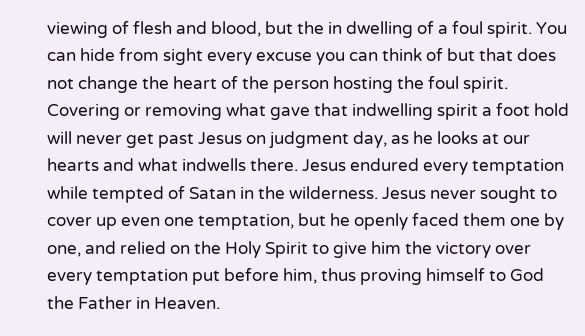viewing of flesh and blood, but the in dwelling of a foul spirit. You can hide from sight every excuse you can think of but that does not change the heart of the person hosting the foul spirit. Covering or removing what gave that indwelling spirit a foot hold will never get past Jesus on judgment day, as he looks at our hearts and what indwells there. Jesus endured every temptation while tempted of Satan in the wilderness. Jesus never sought to cover up even one temptation, but he openly faced them one by one, and relied on the Holy Spirit to give him the victory over every temptation put before him, thus proving himself to God the Father in Heaven.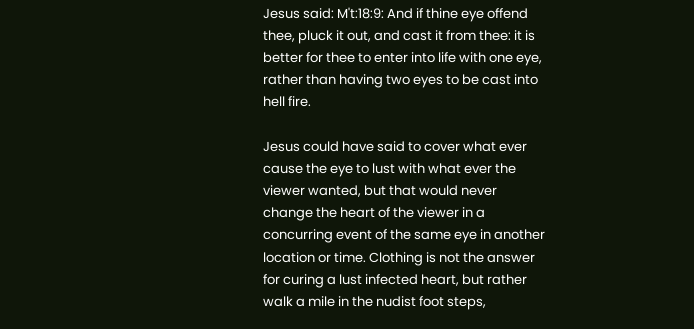Jesus said: M't:18:9: And if thine eye offend thee, pluck it out, and cast it from thee: it is better for thee to enter into life with one eye, rather than having two eyes to be cast into hell fire.

Jesus could have said to cover what ever cause the eye to lust with what ever the viewer wanted, but that would never change the heart of the viewer in a concurring event of the same eye in another location or time. Clothing is not the answer for curing a lust infected heart, but rather walk a mile in the nudist foot steps,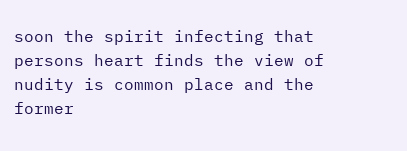soon the spirit infecting that persons heart finds the view of nudity is common place and the former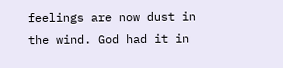feelings are now dust in the wind. God had it in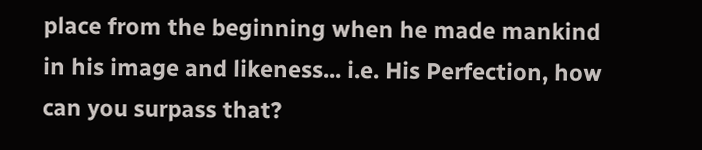place from the beginning when he made mankind in his image and likeness... i.e. His Perfection, how can you surpass that?